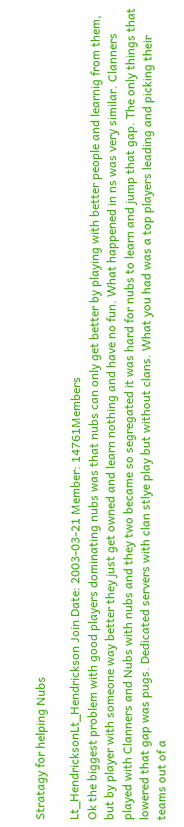Stratagy for helping Nubs

Lt_HendricksonLt_Hendrickson Join Date: 2003-03-21 Member: 14761Members
Ok the biggest problem with good players dominating nubs was that nubs can only get better by playing with better people and learnig from them, but by player with someone way better they just get owned and learn nothing and have no fun. What happened in ns was very similar. Clanners played with Clanners and Nubs with nubs and they two became so segregated it was hard for nubs to learn and jump that gap. The only things that lowered that gap was pugs. Dedicated servers with clan stlye play but without clans. What you had was a top players leading and picking their teams out of a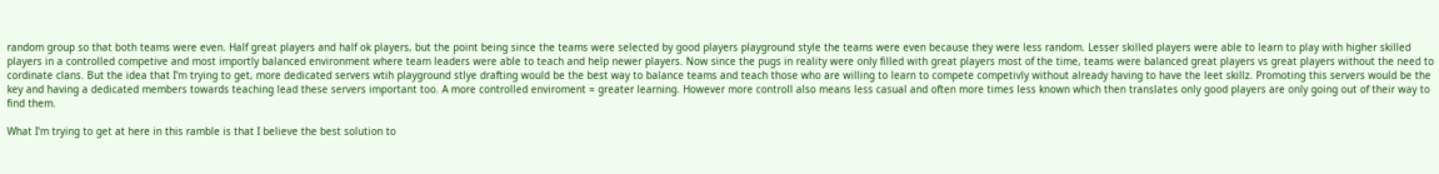random group so that both teams were even. Half great players and half ok players, but the point being since the teams were selected by good players playground style the teams were even because they were less random. Lesser skilled players were able to learn to play with higher skilled players in a controlled competive and most importly balanced environment where team leaders were able to teach and help newer players. Now since the pugs in reality were only filled with great players most of the time, teams were balanced great players vs great players without the need to cordinate clans. But the idea that I'm trying to get, more dedicated servers wtih playground stlye drafting would be the best way to balance teams and teach those who are willing to learn to compete competivly without already having to have the leet skillz. Promoting this servers would be the key and having a dedicated members towards teaching lead these servers important too. A more controlled enviroment = greater learning. However more controll also means less casual and often more times less known which then translates only good players are only going out of their way to find them.

What I'm trying to get at here in this ramble is that I believe the best solution to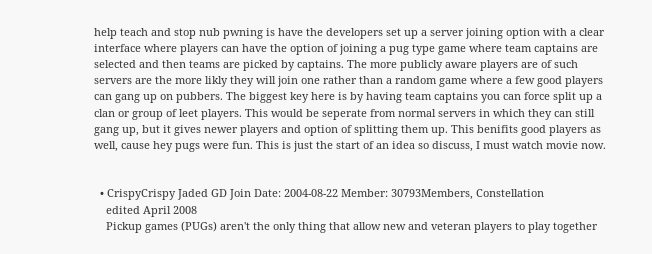help teach and stop nub pwning is have the developers set up a server joining option with a clear interface where players can have the option of joining a pug type game where team captains are selected and then teams are picked by captains. The more publicly aware players are of such servers are the more likly they will join one rather than a random game where a few good players can gang up on pubbers. The biggest key here is by having team captains you can force split up a clan or group of leet players. This would be seperate from normal servers in which they can still gang up, but it gives newer players and option of splitting them up. This benifits good players as well, cause hey pugs were fun. This is just the start of an idea so discuss, I must watch movie now.


  • CrispyCrispy Jaded GD Join Date: 2004-08-22 Member: 30793Members, Constellation
    edited April 2008
    Pickup games (PUGs) aren't the only thing that allow new and veteran players to play together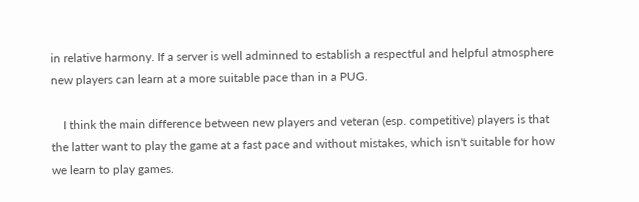in relative harmony. If a server is well adminned to establish a respectful and helpful atmosphere new players can learn at a more suitable pace than in a PUG.

    I think the main difference between new players and veteran (esp. competitive) players is that the latter want to play the game at a fast pace and without mistakes, which isn't suitable for how we learn to play games.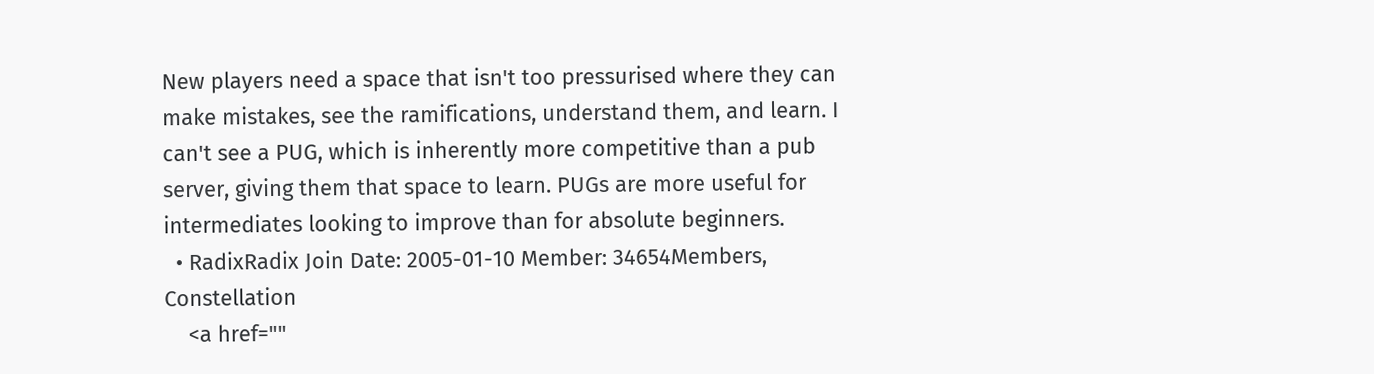New players need a space that isn't too pressurised where they can make mistakes, see the ramifications, understand them, and learn. I can't see a PUG, which is inherently more competitive than a pub server, giving them that space to learn. PUGs are more useful for intermediates looking to improve than for absolute beginners.
  • RadixRadix Join Date: 2005-01-10 Member: 34654Members, Constellation
    <a href=""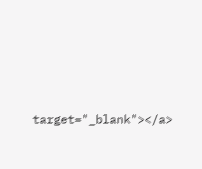target="_blank"></a>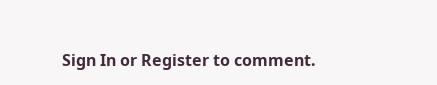Sign In or Register to comment.